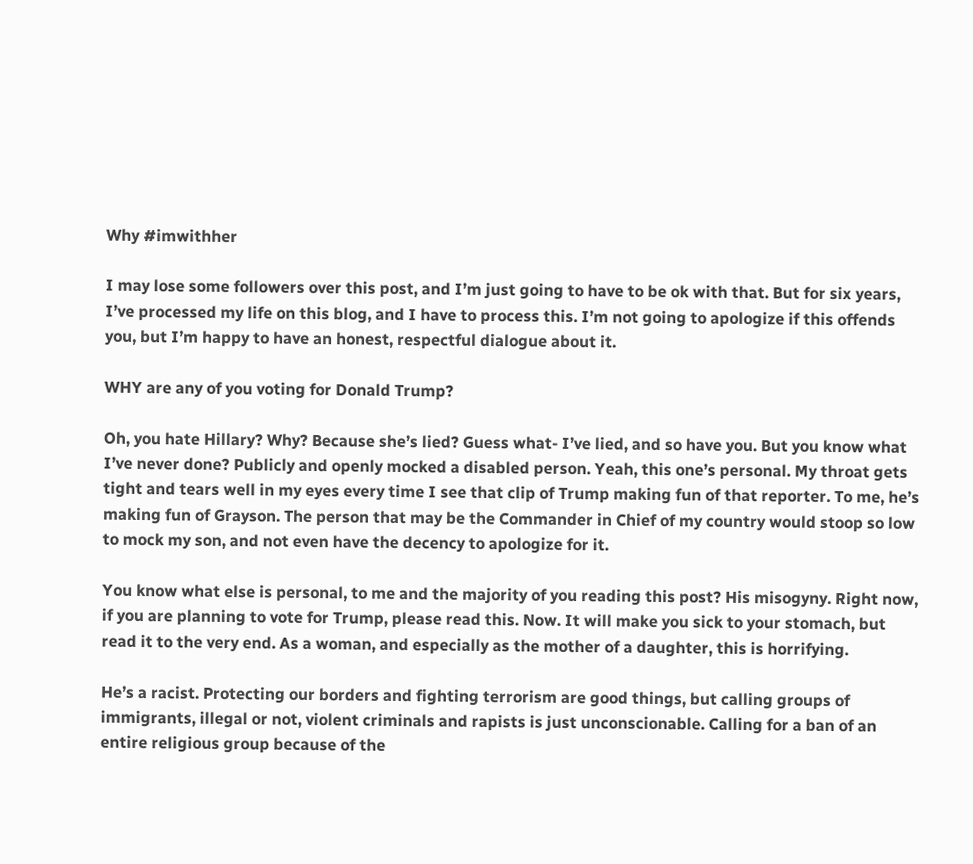Why #imwithher

I may lose some followers over this post, and I’m just going to have to be ok with that. But for six years, I’ve processed my life on this blog, and I have to process this. I’m not going to apologize if this offends you, but I’m happy to have an honest, respectful dialogue about it.

WHY are any of you voting for Donald Trump?

Oh, you hate Hillary? Why? Because she’s lied? Guess what- I’ve lied, and so have you. But you know what I’ve never done? Publicly and openly mocked a disabled person. Yeah, this one’s personal. My throat gets tight and tears well in my eyes every time I see that clip of Trump making fun of that reporter. To me, he’s making fun of Grayson. The person that may be the Commander in Chief of my country would stoop so low to mock my son, and not even have the decency to apologize for it.

You know what else is personal, to me and the majority of you reading this post? His misogyny. Right now, if you are planning to vote for Trump, please read this. Now. It will make you sick to your stomach, but read it to the very end. As a woman, and especially as the mother of a daughter, this is horrifying.

He’s a racist. Protecting our borders and fighting terrorism are good things, but calling groups of immigrants, illegal or not, violent criminals and rapists is just unconscionable. Calling for a ban of an entire religious group because of the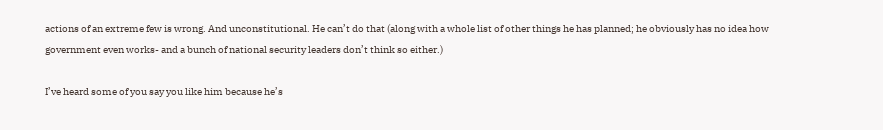actions of an extreme few is wrong. And unconstitutional. He can’t do that (along with a whole list of other things he has planned; he obviously has no idea how government even works- and a bunch of national security leaders don’t think so either.)

I’ve heard some of you say you like him because he’s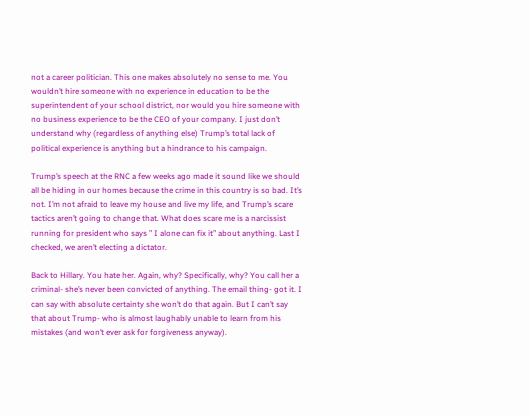not a career politician. This one makes absolutely no sense to me. You wouldn’t hire someone with no experience in education to be the superintendent of your school district, nor would you hire someone with no business experience to be the CEO of your company. I just don’t understand why (regardless of anything else) Trump’s total lack of political experience is anything but a hindrance to his campaign.

Trump’s speech at the RNC a few weeks ago made it sound like we should all be hiding in our homes because the crime in this country is so bad. It’s not. I’m not afraid to leave my house and live my life, and Trump’s scare tactics aren’t going to change that. What does scare me is a narcissist running for president who says ” I alone can fix it” about anything. Last I checked, we aren’t electing a dictator.

Back to Hillary. You hate her. Again, why? Specifically, why? You call her a criminal- she’s never been convicted of anything. The email thing- got it. I can say with absolute certainty she won’t do that again. But I can’t say that about Trump- who is almost laughably unable to learn from his mistakes (and won’t ever ask for forgiveness anyway).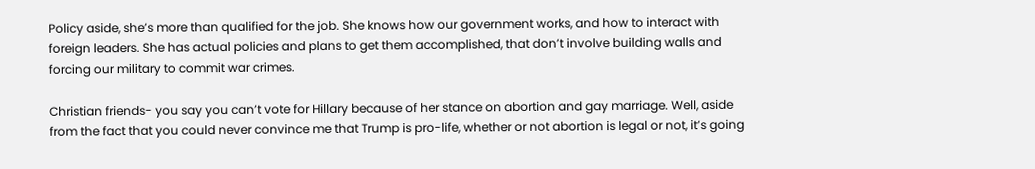Policy aside, she’s more than qualified for the job. She knows how our government works, and how to interact with foreign leaders. She has actual policies and plans to get them accomplished, that don’t involve building walls and forcing our military to commit war crimes.

Christian friends- you say you can’t vote for Hillary because of her stance on abortion and gay marriage. Well, aside from the fact that you could never convince me that Trump is pro-life, whether or not abortion is legal or not, it’s going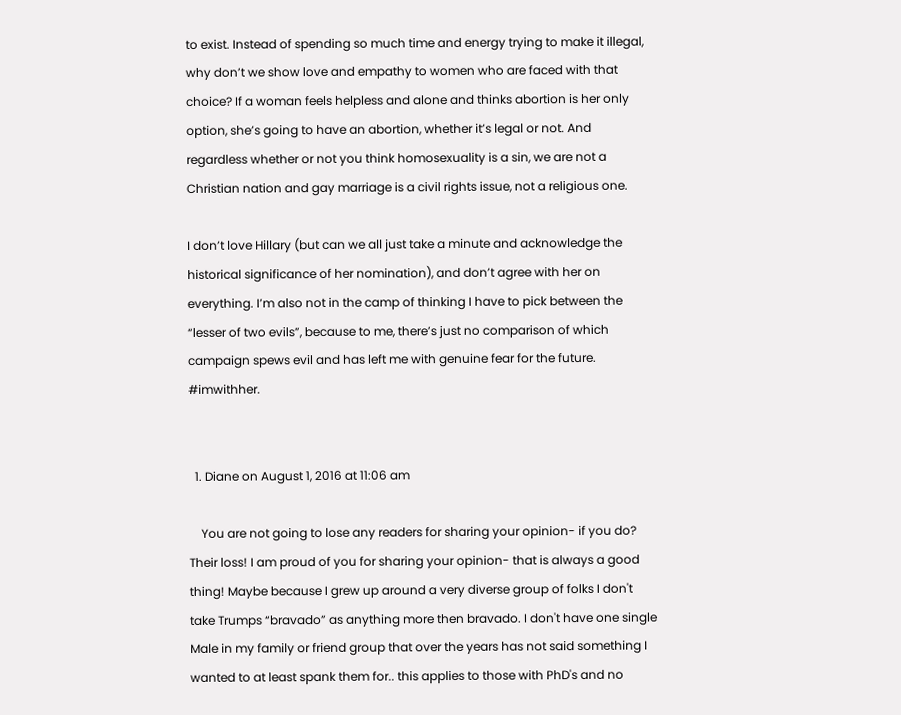to exist. Instead of spending so much time and energy trying to make it illegal, why don’t we show love and empathy to women who are faced with that choice? If a woman feels helpless and alone and thinks abortion is her only option, she’s going to have an abortion, whether it’s legal or not. And regardless whether or not you think homosexuality is a sin, we are not a Christian nation and gay marriage is a civil rights issue, not a religious one.

I don’t love Hillary (but can we all just take a minute and acknowledge the historical significance of her nomination), and don’t agree with her on everything. I’m also not in the camp of thinking I have to pick between the “lesser of two evils”, because to me, there’s just no comparison of which campaign spews evil and has left me with genuine fear for the future. #imwithher.


  1. Diane on August 1, 2016 at 11:06 am

    You are not going to lose any readers for sharing your opinion- if you do? Their loss! I am proud of you for sharing your opinion- that is always a good thing! Maybe because I grew up around a very diverse group of folks I don't take Trumps “bravado” as anything more then bravado. I don't have one single Male in my family or friend group that over the years has not said something I wanted to at least spank them for.. this applies to those with PhD's and no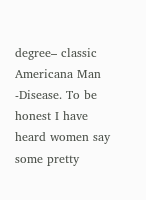degree– classic Americana Man -Disease. To be honest I have heard women say some pretty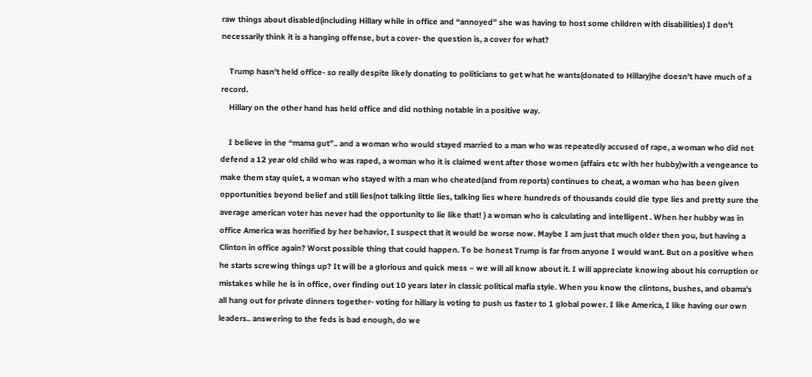raw things about disabled(including Hillary while in office and “annoyed” she was having to host some children with disabilities) I don't necessarily think it is a hanging offense, but a cover- the question is, a cover for what?

    Trump hasn't held office- so really despite likely donating to politicians to get what he wants(donated to Hillary)he doesn't have much of a record.
    Hillary on the other hand has held office and did nothing notable in a positive way.

    I believe in the “mama gut”.. and a woman who would stayed married to a man who was repeatedly accused of rape, a woman who did not defend a 12 year old child who was raped, a woman who it is claimed went after those women (affairs etc with her hubby)with a vengeance to make them stay quiet, a woman who stayed with a man who cheated(and from reports) continues to cheat, a woman who has been given opportunities beyond belief and still lies(not talking little lies, talking lies where hundreds of thousands could die type lies and pretty sure the average american voter has never had the opportunity to lie like that! ) a woman who is calculating and intelligent . When her hubby was in office America was horrified by her behavior, I suspect that it would be worse now. Maybe I am just that much older then you, but having a Clinton in office again? Worst possible thing that could happen. To be honest Trump is far from anyone I would want. But on a positive when he starts screwing things up? It will be a glorious and quick mess – we will all know about it. I will appreciate knowing about his corruption or mistakes while he is in office, over finding out 10 years later in classic political mafia style. When you know the clintons, bushes, and obama's all hang out for private dinners together- voting for hillary is voting to push us faster to 1 global power. I like America, I like having our own leaders.. answering to the feds is bad enough, do we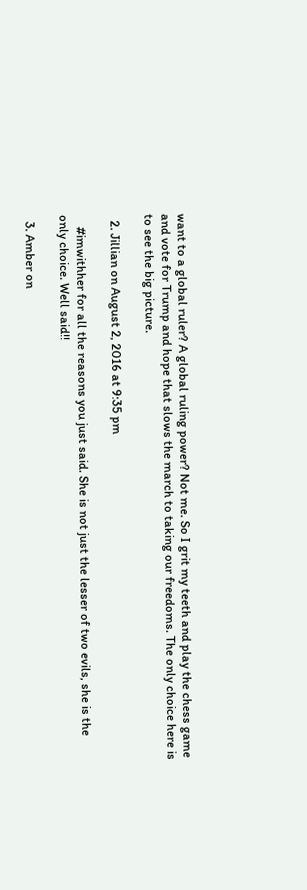want to a global ruler? A global ruling power? Not me. So I grit my teeth and play the chess game and vote for Trump and hope that slows the march to taking our freedoms. The only choice here is to see the big picture.

  2. Jillian on August 2, 2016 at 9:35 pm

    #imwithher for all the reasons you just said. She is not just the lesser of two evils, she is the only choice. Well said!!

  3. Amber on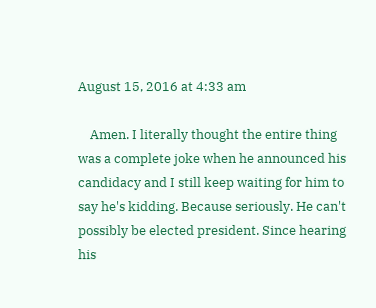August 15, 2016 at 4:33 am

    Amen. I literally thought the entire thing was a complete joke when he announced his candidacy and I still keep waiting for him to say he's kidding. Because seriously. He can't possibly be elected president. Since hearing his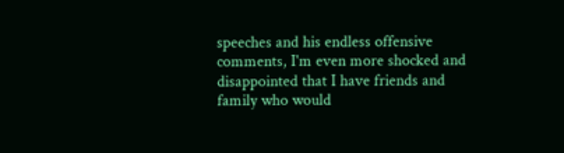speeches and his endless offensive comments, I'm even more shocked and disappointed that I have friends and family who would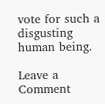vote for such a disgusting human being.

Leave a Comment